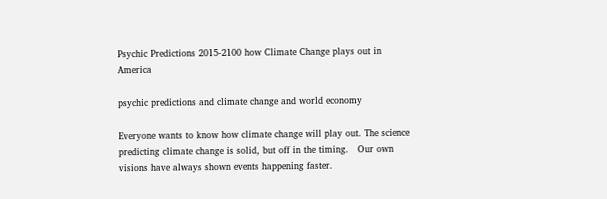Psychic Predictions 2015-2100 how Climate Change plays out in America

psychic predictions and climate change and world economy

Everyone wants to know how climate change will play out. The science predicting climate change is solid, but off in the timing.   Our own visions have always shown events happening faster.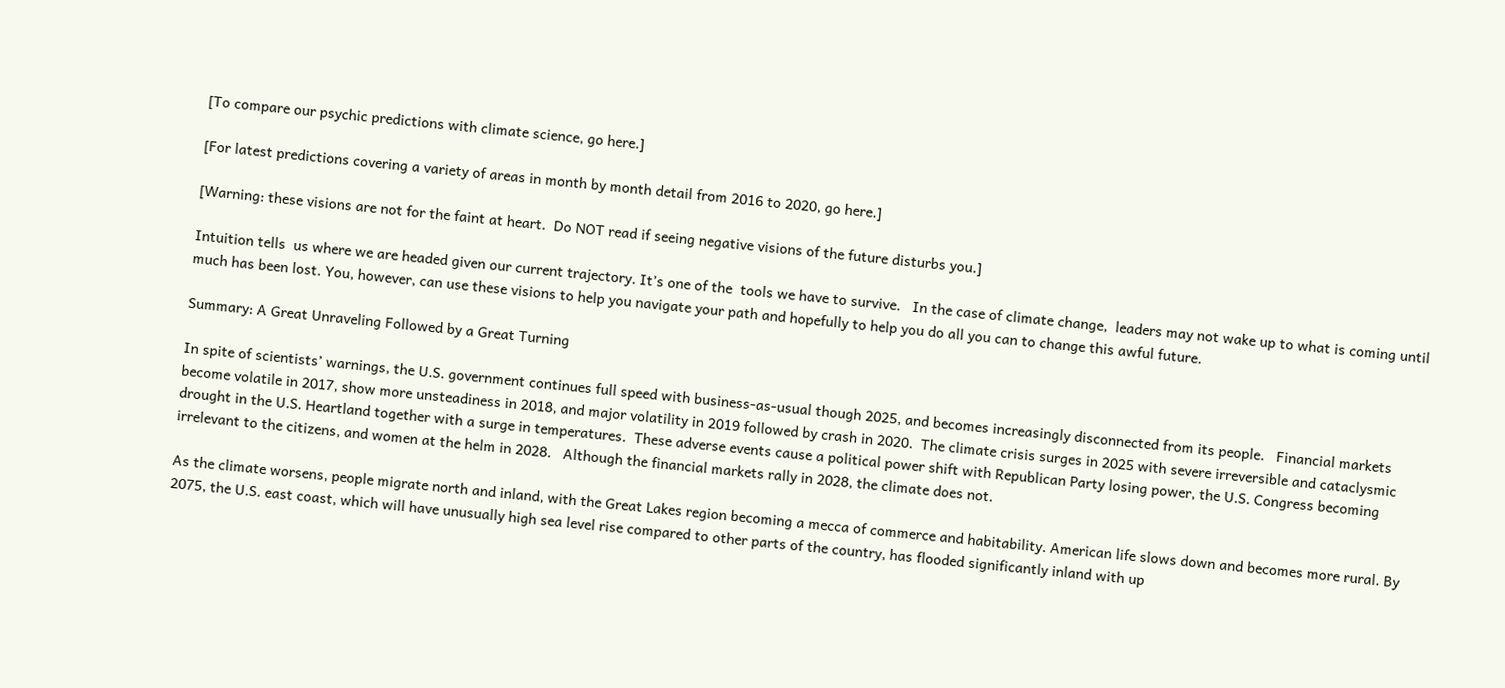[To compare our psychic predictions with climate science, go here.]

[For latest predictions covering a variety of areas in month by month detail from 2016 to 2020, go here.]

[Warning: these visions are not for the faint at heart.  Do NOT read if seeing negative visions of the future disturbs you.]

Intuition tells  us where we are headed given our current trajectory. It’s one of the  tools we have to survive.   In the case of climate change,  leaders may not wake up to what is coming until much has been lost. You, however, can use these visions to help you navigate your path and hopefully to help you do all you can to change this awful future.

Summary: A Great Unraveling Followed by a Great Turning

In spite of scientists’ warnings, the U.S. government continues full speed with business-as-usual though 2025, and becomes increasingly disconnected from its people.   Financial markets become volatile in 2017, show more unsteadiness in 2018, and major volatility in 2019 followed by crash in 2020.  The climate crisis surges in 2025 with severe irreversible and cataclysmic drought in the U.S. Heartland together with a surge in temperatures.  These adverse events cause a political power shift with Republican Party losing power, the U.S. Congress becoming irrelevant to the citizens, and women at the helm in 2028.   Although the financial markets rally in 2028, the climate does not.

As the climate worsens, people migrate north and inland, with the Great Lakes region becoming a mecca of commerce and habitability. American life slows down and becomes more rural. By 2075, the U.S. east coast, which will have unusually high sea level rise compared to other parts of the country, has flooded significantly inland with up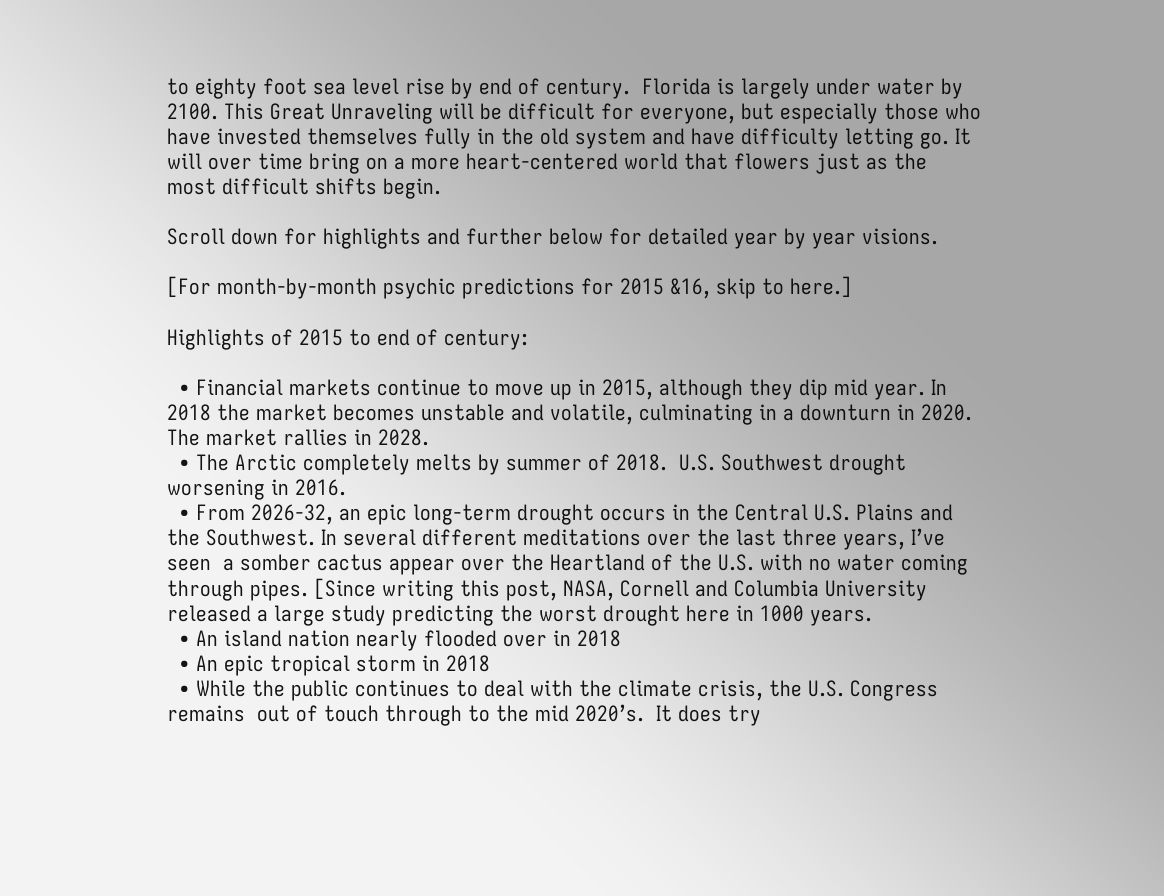to eighty foot sea level rise by end of century.  Florida is largely under water by 2100. This Great Unraveling will be difficult for everyone, but especially those who have invested themselves fully in the old system and have difficulty letting go. It will over time bring on a more heart-centered world that flowers just as the most difficult shifts begin.

Scroll down for highlights and further below for detailed year by year visions.

[For month-by-month psychic predictions for 2015 &16, skip to here.]

Highlights of 2015 to end of century:

  • Financial markets continue to move up in 2015, although they dip mid year. In 2018 the market becomes unstable and volatile, culminating in a downturn in 2020. The market rallies in 2028.
  • The Arctic completely melts by summer of 2018.  U.S. Southwest drought worsening in 2016.
  • From 2026-32, an epic long-term drought occurs in the Central U.S. Plains and the Southwest. In several different meditations over the last three years, I’ve seen  a somber cactus appear over the Heartland of the U.S. with no water coming through pipes. [Since writing this post, NASA, Cornell and Columbia University released a large study predicting the worst drought here in 1000 years.
  • An island nation nearly flooded over in 2018
  • An epic tropical storm in 2018
  • While the public continues to deal with the climate crisis, the U.S. Congress remains  out of touch through to the mid 2020’s.  It does try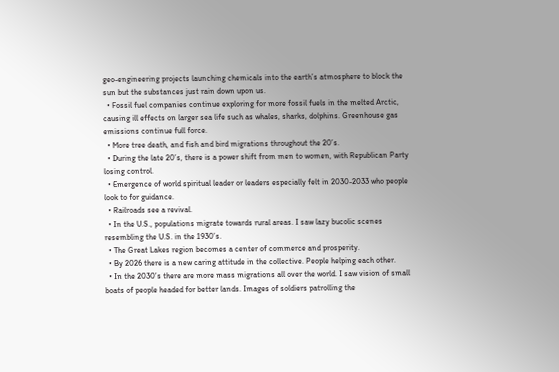geo-engineering projects launching chemicals into the earth’s atmosphere to block the sun but the substances just rain down upon us.
  • Fossil fuel companies continue exploring for more fossil fuels in the melted Arctic, causing ill effects on larger sea life such as whales, sharks, dolphins. Greenhouse gas emissions continue full force.
  • More tree death, and fish and bird migrations throughout the 20’s.
  • During the late 20’s, there is a power shift from men to women, with Republican Party losing control.
  • Emergence of world spiritual leader or leaders especially felt in 2030-2033 who people look to for guidance.
  • Railroads see a revival.
  • In the U.S., populations migrate towards rural areas. I saw lazy bucolic scenes resembling the U.S. in the 1930’s.
  • The Great Lakes region becomes a center of commerce and prosperity.
  • By 2026 there is a new caring attitude in the collective. People helping each other.
  • In the 2030’s there are more mass migrations all over the world. I saw vision of small boats of people headed for better lands. Images of soldiers patrolling the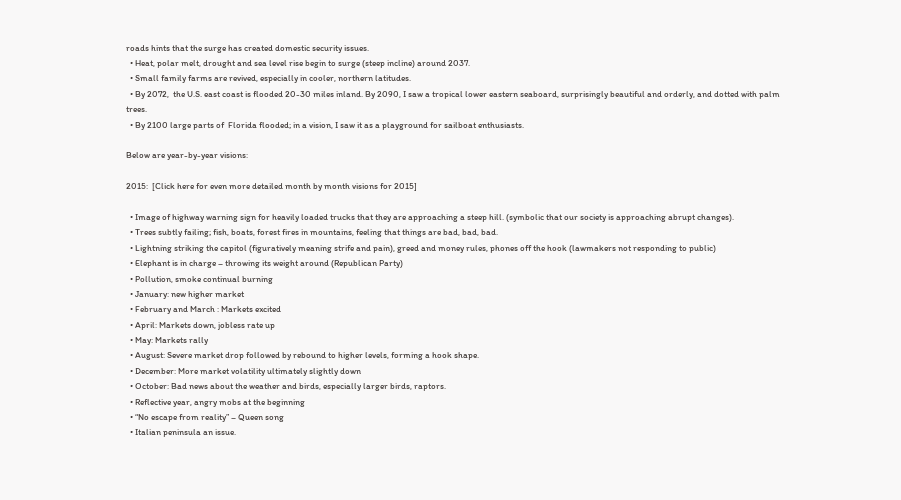roads hints that the surge has created domestic security issues.
  • Heat, polar melt, drought and sea level rise begin to surge (steep incline) around 2037.
  • Small family farms are revived, especially in cooler, northern latitudes.
  • By 2072,  the U.S. east coast is flooded 20-30 miles inland. By 2090, I saw a tropical lower eastern seaboard, surprisingly beautiful and orderly, and dotted with palm trees.
  • By 2100 large parts of  Florida flooded; in a vision, I saw it as a playground for sailboat enthusiasts.

Below are year-by-year visions:

2015:  [Click here for even more detailed month by month visions for 2015]

  • Image of highway warning sign for heavily loaded trucks that they are approaching a steep hill. (symbolic that our society is approaching abrupt changes).
  • Trees subtly failing; fish, boats, forest fires in mountains, feeling that things are bad, bad, bad.
  • Lightning striking the capitol (figuratively meaning strife and pain), greed and money rules, phones off the hook (lawmakers not responding to public)
  • Elephant is in charge – throwing its weight around (Republican Party)
  • Pollution, smoke continual burning
  • January: new higher market
  • February and March : Markets excited
  • April: Markets down, jobless rate up
  • May: Markets rally
  • August: Severe market drop followed by rebound to higher levels, forming a hook shape.
  • December: More market volatility ultimately slightly down
  • October: Bad news about the weather and birds, especially larger birds, raptors.
  • Reflective year, angry mobs at the beginning
  • “No escape from reality” – Queen song
  • Italian peninsula an issue.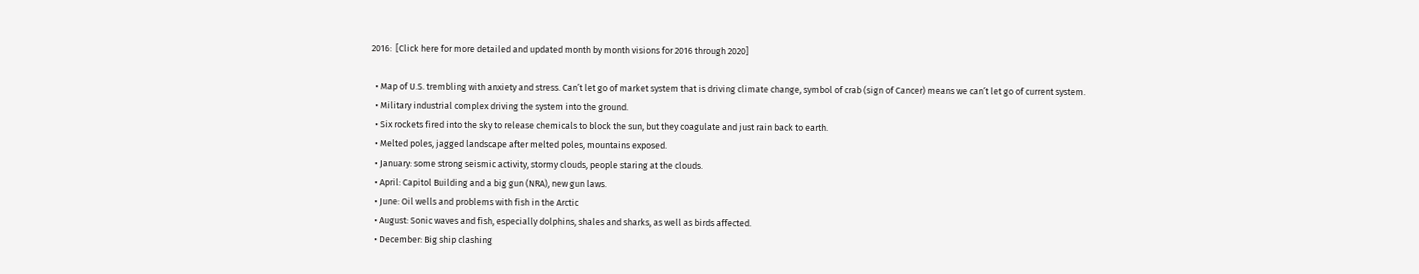2016:  [Click here for more detailed and updated month by month visions for 2016 through 2020]

  • Map of U.S. trembling with anxiety and stress. Can’t let go of market system that is driving climate change, symbol of crab (sign of Cancer) means we can’t let go of current system.
  • Military industrial complex driving the system into the ground.
  • Six rockets fired into the sky to release chemicals to block the sun, but they coagulate and just rain back to earth.
  • Melted poles, jagged landscape after melted poles, mountains exposed.
  • January: some strong seismic activity, stormy clouds, people staring at the clouds.
  • April: Capitol Building and a big gun (NRA), new gun laws.
  • June: Oil wells and problems with fish in the Arctic
  • August: Sonic waves and fish, especially dolphins, shales and sharks, as well as birds affected.
  • December: Big ship clashing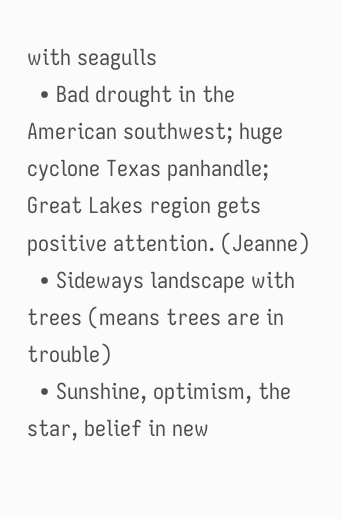with seagulls
  • Bad drought in the American southwest; huge cyclone Texas panhandle;  Great Lakes region gets positive attention. (Jeanne)
  • Sideways landscape with trees (means trees are in trouble)
  • Sunshine, optimism, the star, belief in new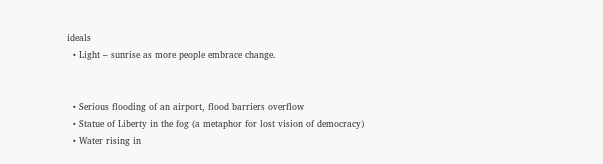ideals
  • Light – sunrise as more people embrace change.


  • Serious flooding of an airport, flood barriers overflow
  • Statue of Liberty in the fog (a metaphor for lost vision of democracy)
  • Water rising in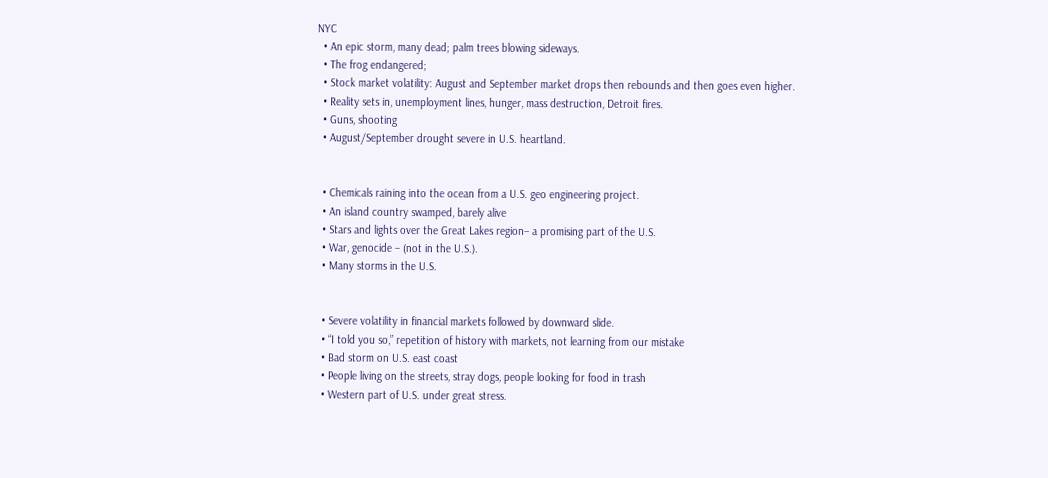NYC
  • An epic storm, many dead; palm trees blowing sideways.
  • The frog endangered;
  • Stock market volatility: August and September market drops then rebounds and then goes even higher.
  • Reality sets in, unemployment lines, hunger, mass destruction, Detroit fires.
  • Guns, shooting
  • August/September drought severe in U.S. heartland.


  • Chemicals raining into the ocean from a U.S. geo engineering project.
  • An island country swamped, barely alive
  • Stars and lights over the Great Lakes region– a promising part of the U.S.
  • War, genocide – (not in the U.S.).
  • Many storms in the U.S.


  • Severe volatility in financial markets followed by downward slide.
  • “I told you so,” repetition of history with markets, not learning from our mistake
  • Bad storm on U.S. east coast
  • People living on the streets, stray dogs, people looking for food in trash
  • Western part of U.S. under great stress.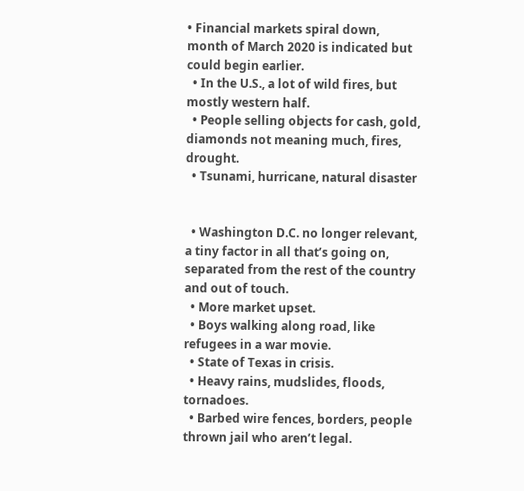• Financial markets spiral down, month of March 2020 is indicated but could begin earlier.
  • In the U.S., a lot of wild fires, but mostly western half.
  • People selling objects for cash, gold, diamonds not meaning much, fires, drought.
  • Tsunami, hurricane, natural disaster


  • Washington D.C. no longer relevant, a tiny factor in all that’s going on, separated from the rest of the country and out of touch.
  • More market upset.
  • Boys walking along road, like refugees in a war movie.
  • State of Texas in crisis.
  • Heavy rains, mudslides, floods, tornadoes.
  • Barbed wire fences, borders, people thrown jail who aren’t legal.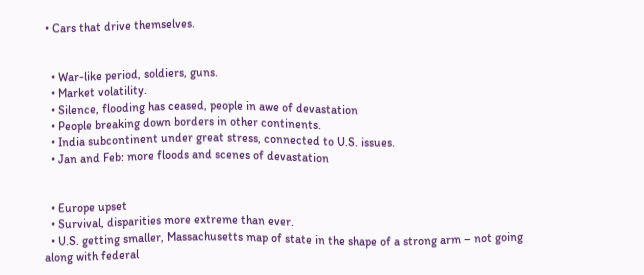• Cars that drive themselves.


  • War-like period, soldiers, guns.
  • Market volatility.
  • Silence, flooding has ceased, people in awe of devastation
  • People breaking down borders in other continents.
  • India subcontinent under great stress, connected to U.S. issues.
  • Jan and Feb: more floods and scenes of devastation


  • Europe upset
  • Survival, disparities more extreme than ever.
  • U.S. getting smaller, Massachusetts map of state in the shape of a strong arm – not going along with federal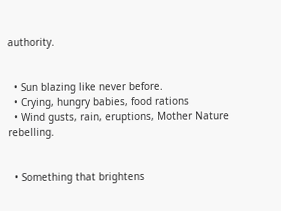authority.


  • Sun blazing like never before.
  • Crying, hungry babies, food rations
  • Wind gusts, rain, eruptions, Mother Nature rebelling.


  • Something that brightens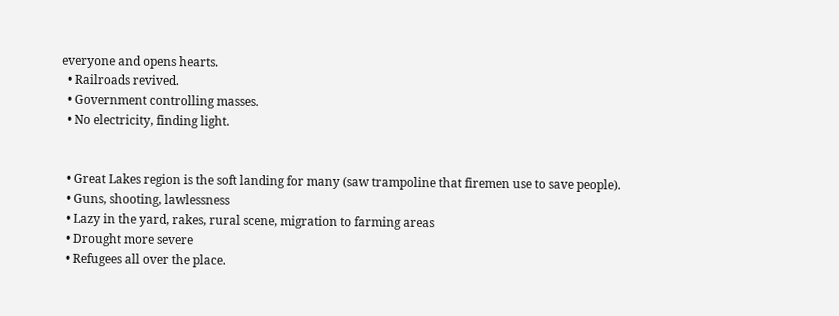everyone and opens hearts.
  • Railroads revived.
  • Government controlling masses.
  • No electricity, finding light.


  • Great Lakes region is the soft landing for many (saw trampoline that firemen use to save people).
  • Guns, shooting, lawlessness
  • Lazy in the yard, rakes, rural scene, migration to farming areas
  • Drought more severe
  • Refugees all over the place.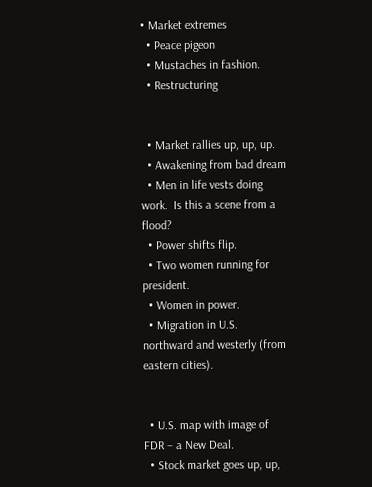• Market extremes
  • Peace pigeon
  • Mustaches in fashion.
  • Restructuring


  • Market rallies up, up, up.
  • Awakening from bad dream
  • Men in life vests doing work.  Is this a scene from a flood?
  • Power shifts flip.
  • Two women running for president.
  • Women in power.
  • Migration in U.S. northward and westerly (from eastern cities).


  • U.S. map with image of FDR – a New Deal.
  • Stock market goes up, up,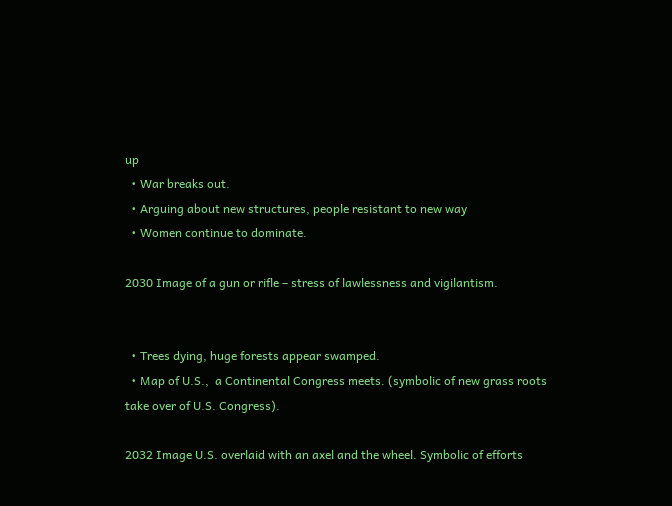up
  • War breaks out.
  • Arguing about new structures, people resistant to new way
  • Women continue to dominate.

2030 Image of a gun or rifle – stress of lawlessness and vigilantism.


  • Trees dying, huge forests appear swamped.
  • Map of U.S.,  a Continental Congress meets. (symbolic of new grass roots take over of U.S. Congress).

2032 Image U.S. overlaid with an axel and the wheel. Symbolic of efforts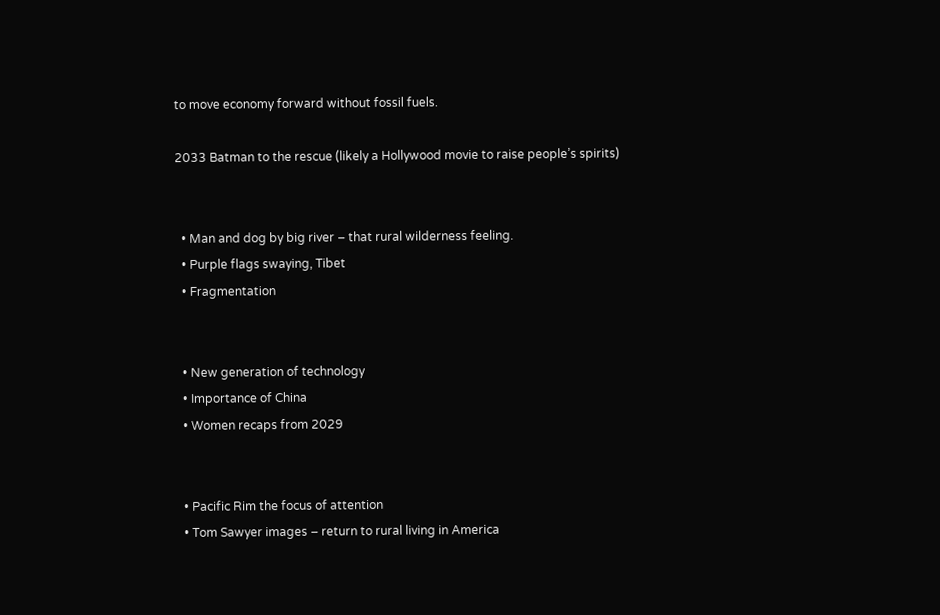to move economy forward without fossil fuels.

2033 Batman to the rescue (likely a Hollywood movie to raise people’s spirits)


  • Man and dog by big river – that rural wilderness feeling.
  • Purple flags swaying, Tibet
  • Fragmentation


  • New generation of technology
  • Importance of China
  • Women recaps from 2029


  • Pacific Rim the focus of attention
  • Tom Sawyer images – return to rural living in America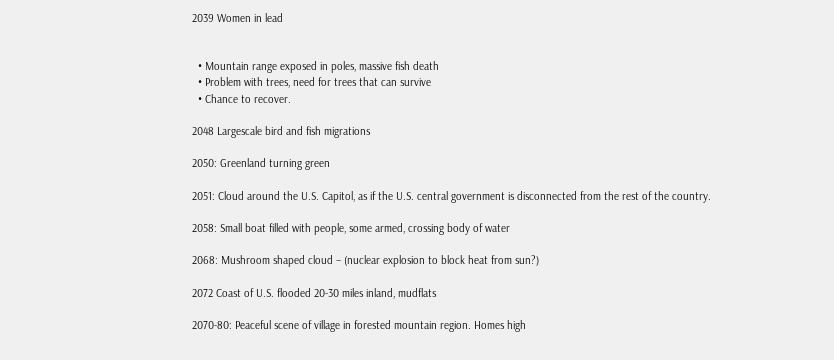2039 Women in lead


  • Mountain range exposed in poles, massive fish death
  • Problem with trees, need for trees that can survive
  • Chance to recover.

2048 Largescale bird and fish migrations

2050: Greenland turning green

2051: Cloud around the U.S. Capitol, as if the U.S. central government is disconnected from the rest of the country.

2058: Small boat filled with people, some armed, crossing body of water

2068: Mushroom shaped cloud – (nuclear explosion to block heat from sun?)

2072 Coast of U.S. flooded 20-30 miles inland, mudflats

2070-80: Peaceful scene of village in forested mountain region. Homes high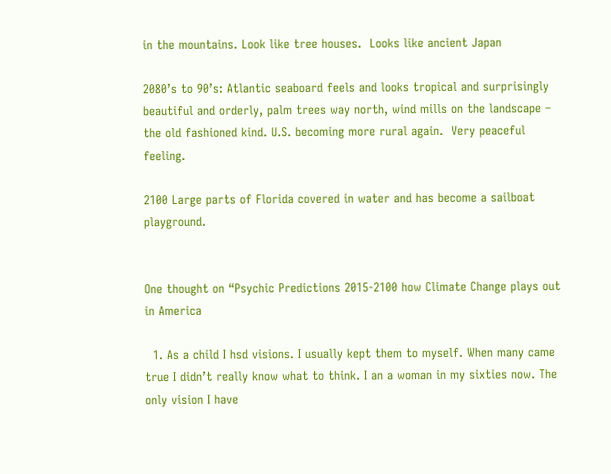in the mountains. Look like tree houses.  Looks like ancient Japan

2080’s to 90’s: Atlantic seaboard feels and looks tropical and surprisingly beautiful and orderly, palm trees way north, wind mills on the landscape – the old fashioned kind. U.S. becoming more rural again.  Very peaceful feeling.

2100 Large parts of Florida covered in water and has become a sailboat playground.


One thought on “Psychic Predictions 2015-2100 how Climate Change plays out in America

  1. As a child I hsd visions. I usually kept them to myself. When many came true I didn’t really know what to think. I an a woman in my sixties now. The only vision I have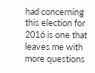had concerning this election for 2016 is one that leaves me with more questions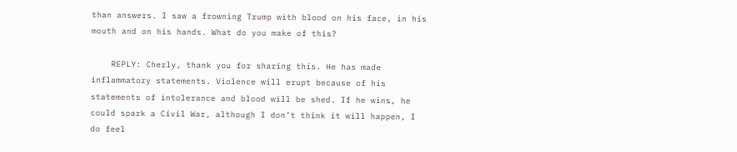than answers. I saw a frowning Trump with blood on his face, in his mouth and on his hands. What do you make of this?

    REPLY: Cherly, thank you for sharing this. He has made inflammatory statements. Violence will erupt because of his statements of intolerance and blood will be shed. If he wins, he could spark a Civil War, although I don’t think it will happen, I do feel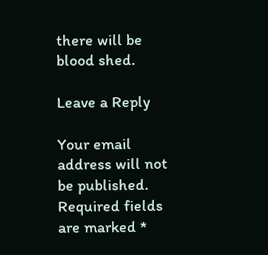there will be blood shed.

Leave a Reply

Your email address will not be published. Required fields are marked *